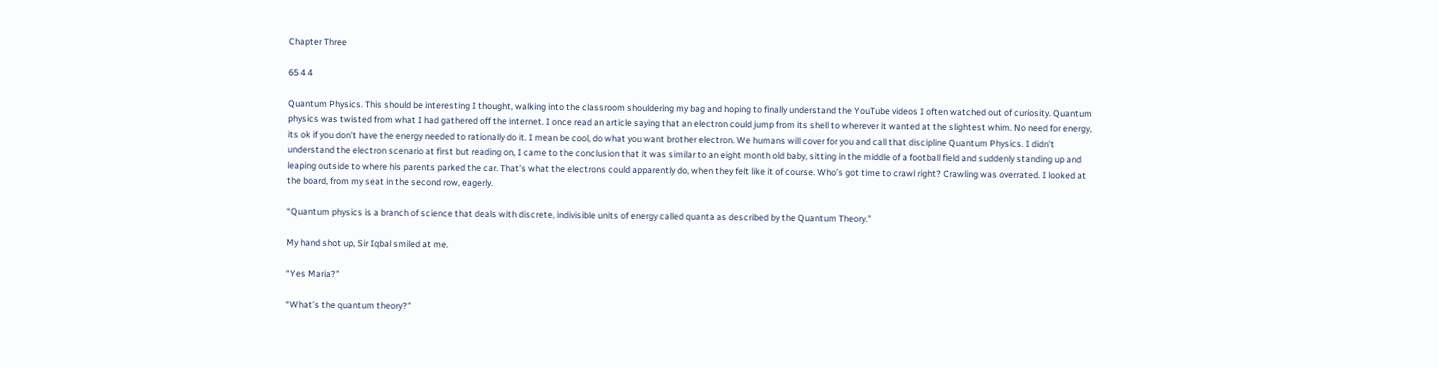Chapter Three

65 4 4

Quantum Physics. This should be interesting I thought, walking into the classroom shouldering my bag and hoping to finally understand the YouTube videos I often watched out of curiosity. Quantum physics was twisted from what I had gathered off the internet. I once read an article saying that an electron could jump from its shell to wherever it wanted at the slightest whim. No need for energy, its ok if you don’t have the energy needed to rationally do it. I mean be cool, do what you want brother electron. We humans will cover for you and call that discipline Quantum Physics. I didn’t understand the electron scenario at first but reading on, I came to the conclusion that it was similar to an eight month old baby, sitting in the middle of a football field and suddenly standing up and leaping outside to where his parents parked the car. That’s what the electrons could apparently do, when they felt like it of course. Who’s got time to crawl right? Crawling was overrated. I looked at the board, from my seat in the second row, eagerly.

“Quantum physics is a branch of science that deals with discrete, indivisible units of energy called quanta as described by the Quantum Theory.”

My hand shot up, Sir Iqbal smiled at me.

“Yes Maria?”

“What’s the quantum theory?”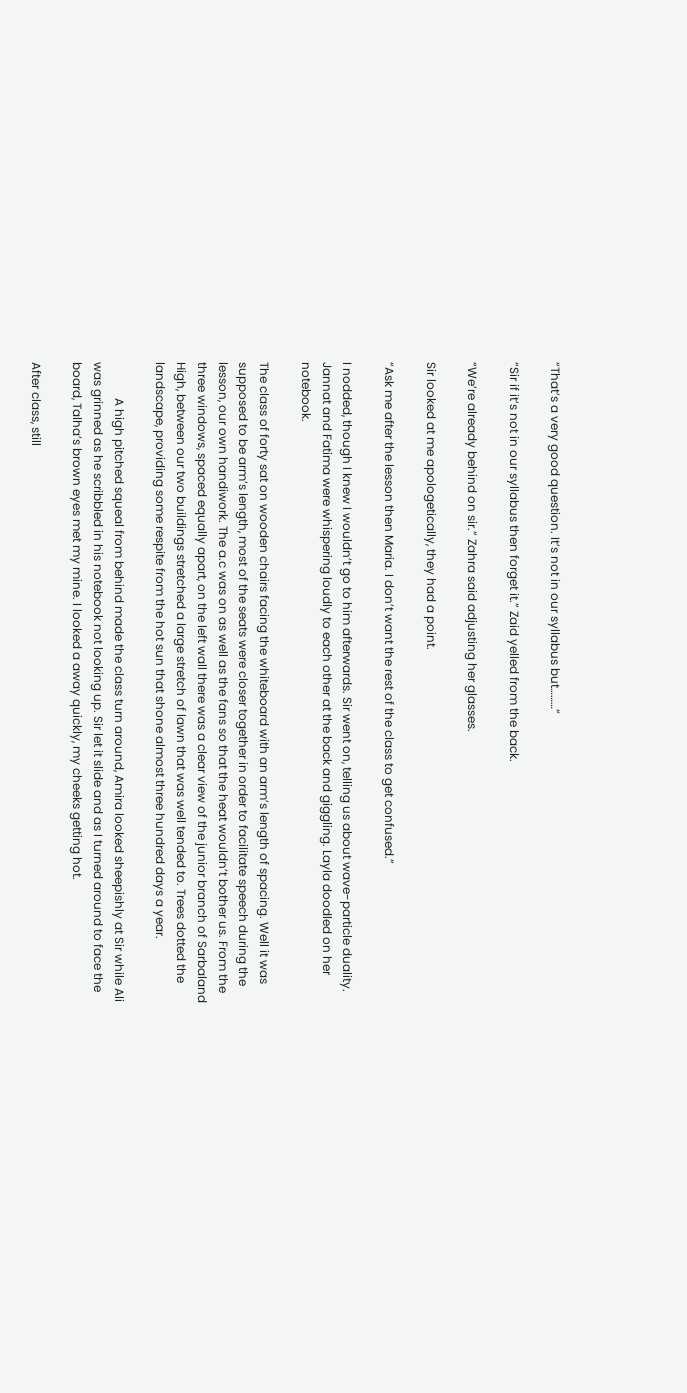“That’s a very good question. It’s not in our syllabus but………”

“Sir if it’s not in our syllabus then forget it.” Zaid yelled from the back.

“We’re already behind on sir.” Zahra said adjusting her glasses.

Sir looked at me apologetically, they had a point.

“Ask me after the lesson then Maria. I don’t want the rest of the class to get confused.”

I nodded, though I knew I wouldn’t go to him afterwards. Sir went on, telling us about wave-particle duality. Jannat and Fatima were whispering loudly to each other at the back and giggling. Layla doodled on her notebook.

The class of forty sat on wooden chairs facing the whiteboard with an arm’s length of spacing. Well it was supposed to be arm’s length, most of the seats were closer together in order to facilitate speech during the lesson, our own handiwork. The a.c was on as well as the fans so that the heat wouldn’t bother us. From the three windows, spaced equally apart, on the left wall there was a clear view of the junior branch of Sarbaland High, between our two buildings stretched a large stretch of lawn that was well tended to. Trees dotted the landscape, providing some respite from the hot sun that shone almost three hundred days a year.

            A high pitched squeal from behind made the class turn around, Amira looked sheepishly at Sir while Ali was grinned as he scribbled in his notebook not looking up. Sir let it slide and as I turned around to face the board, Talha’s brown eyes met my mine. I looked a away quickly, my cheeks getting hot.

After class, still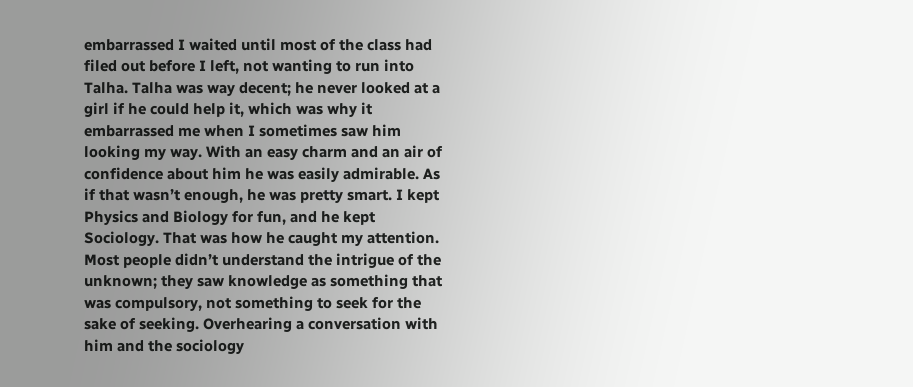embarrassed I waited until most of the class had filed out before I left, not wanting to run into Talha. Talha was way decent; he never looked at a girl if he could help it, which was why it embarrassed me when I sometimes saw him looking my way. With an easy charm and an air of confidence about him he was easily admirable. As if that wasn’t enough, he was pretty smart. I kept Physics and Biology for fun, and he kept Sociology. That was how he caught my attention. Most people didn’t understand the intrigue of the unknown; they saw knowledge as something that was compulsory, not something to seek for the sake of seeking. Overhearing a conversation with him and the sociology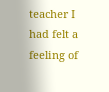teacher I had felt a feeling of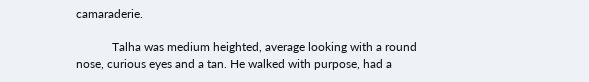camaraderie.

            Talha was medium heighted, average looking with a round nose, curious eyes and a tan. He walked with purpose, had a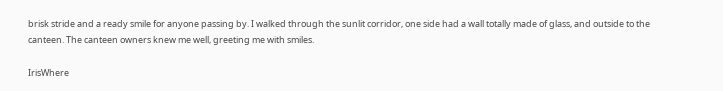brisk stride and a ready smile for anyone passing by. I walked through the sunlit corridor, one side had a wall totally made of glass, and outside to the canteen. The canteen owners knew me well, greeting me with smiles.

IrisWhere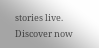stories live. Discover now